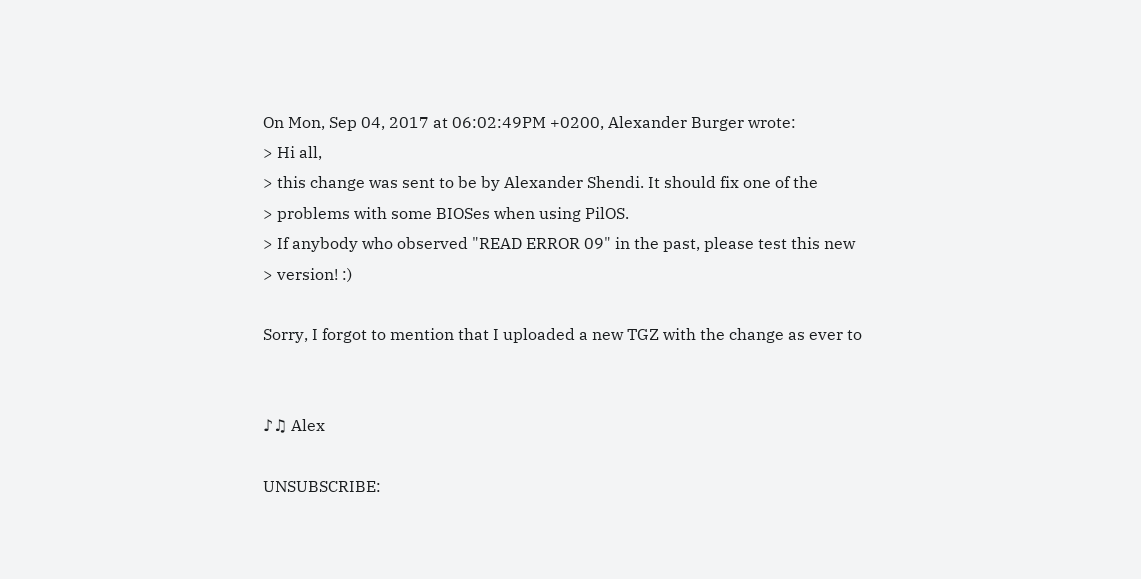On Mon, Sep 04, 2017 at 06:02:49PM +0200, Alexander Burger wrote:
> Hi all,
> this change was sent to be by Alexander Shendi. It should fix one of the
> problems with some BIOSes when using PilOS.
> If anybody who observed "READ ERROR 09" in the past, please test this new
> version! :)

Sorry, I forgot to mention that I uploaded a new TGZ with the change as ever to


♪♫ Alex

UNSUBSCRIBE: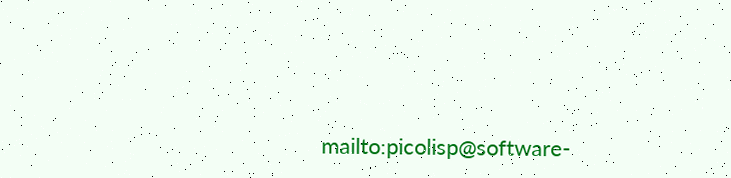mailto:picolisp@software-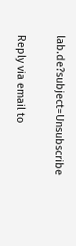lab.de?subject=Unsubscribe

Reply via email to